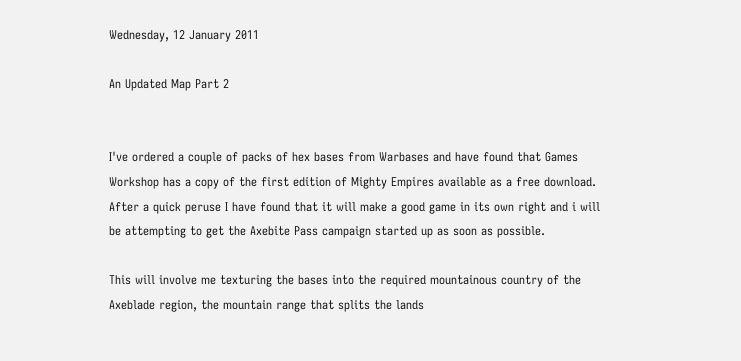Wednesday, 12 January 2011

An Updated Map Part 2


I've ordered a couple of packs of hex bases from Warbases and have found that Games Workshop has a copy of the first edition of Mighty Empires available as a free download. After a quick peruse I have found that it will make a good game in its own right and i will be attempting to get the Axebite Pass campaign started up as soon as possible.

This will involve me texturing the bases into the required mountainous country of the Axeblade region, the mountain range that splits the lands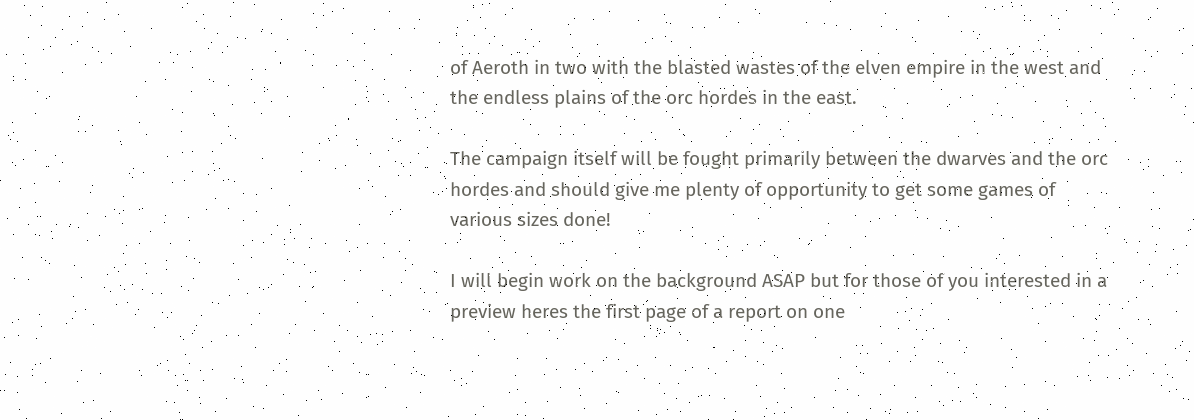of Aeroth in two with the blasted wastes of the elven empire in the west and the endless plains of the orc hordes in the east.

The campaign itself will be fought primarily between the dwarves and the orc hordes and should give me plenty of opportunity to get some games of various sizes done!

I will begin work on the background ASAP but for those of you interested in a preview heres the first page of a report on one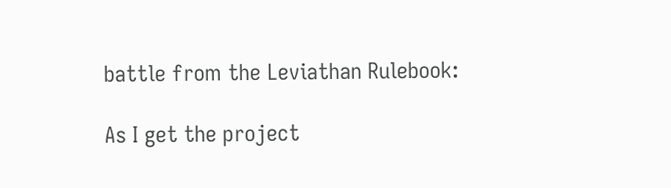battle from the Leviathan Rulebook:

As I get the project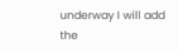underway I will add the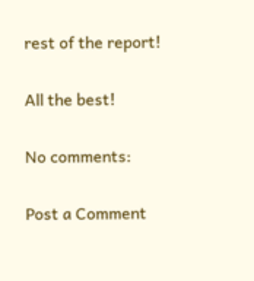rest of the report!

All the best!

No comments:

Post a Comment